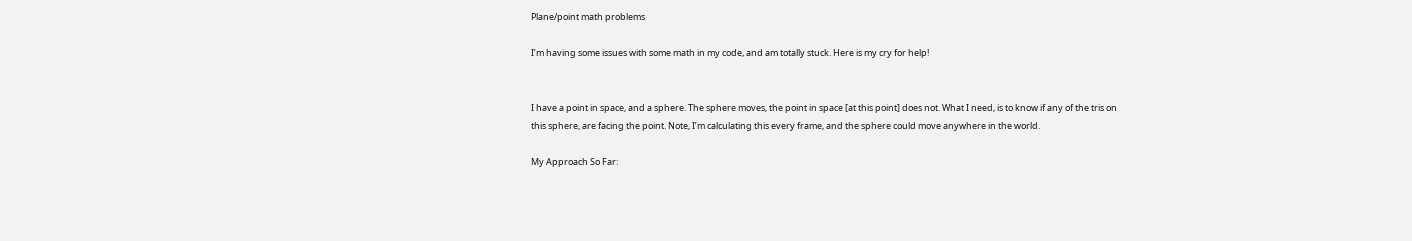Plane/point math problems

I’m having some issues with some math in my code, and am totally stuck. Here is my cry for help!


I have a point in space, and a sphere. The sphere moves, the point in space [at this point] does not. What I need, is to know if any of the tris on this sphere, are facing the point. Note, I’m calculating this every frame, and the sphere could move anywhere in the world.

My Approach So Far: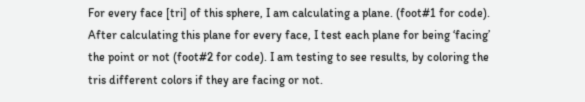For every face [tri] of this sphere, I am calculating a plane. (foot#1 for code). After calculating this plane for every face, I test each plane for being ‘facing’ the point or not (foot#2 for code). I am testing to see results, by coloring the tris different colors if they are facing or not.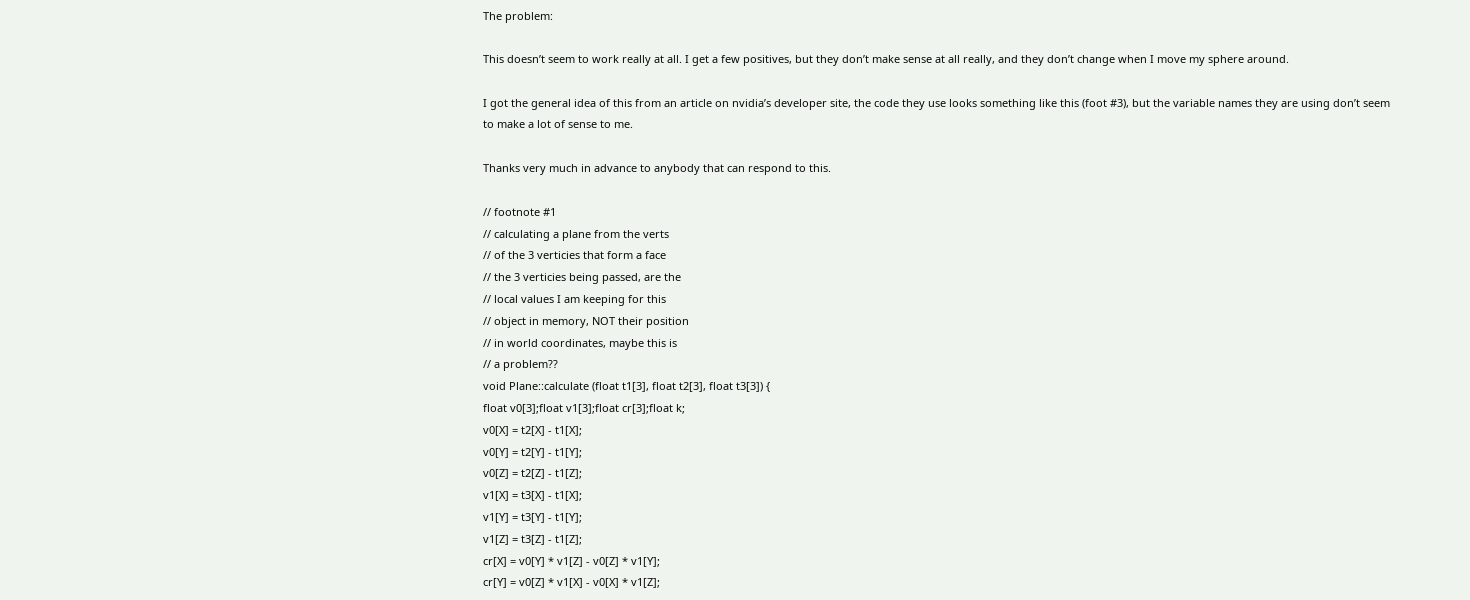The problem:

This doesn’t seem to work really at all. I get a few positives, but they don’t make sense at all really, and they don’t change when I move my sphere around.

I got the general idea of this from an article on nvidia’s developer site, the code they use looks something like this (foot #3), but the variable names they are using don’t seem to make a lot of sense to me.

Thanks very much in advance to anybody that can respond to this.

// footnote #1
// calculating a plane from the verts
// of the 3 verticies that form a face
// the 3 verticies being passed, are the
// local values I am keeping for this
// object in memory, NOT their position
// in world coordinates, maybe this is
// a problem??
void Plane::calculate (float t1[3], float t2[3], float t3[3]) {
float v0[3];float v1[3];float cr[3];float k;
v0[X] = t2[X] - t1[X];
v0[Y] = t2[Y] - t1[Y];
v0[Z] = t2[Z] - t1[Z];
v1[X] = t3[X] - t1[X];
v1[Y] = t3[Y] - t1[Y];
v1[Z] = t3[Z] - t1[Z];
cr[X] = v0[Y] * v1[Z] - v0[Z] * v1[Y];
cr[Y] = v0[Z] * v1[X] - v0[X] * v1[Z];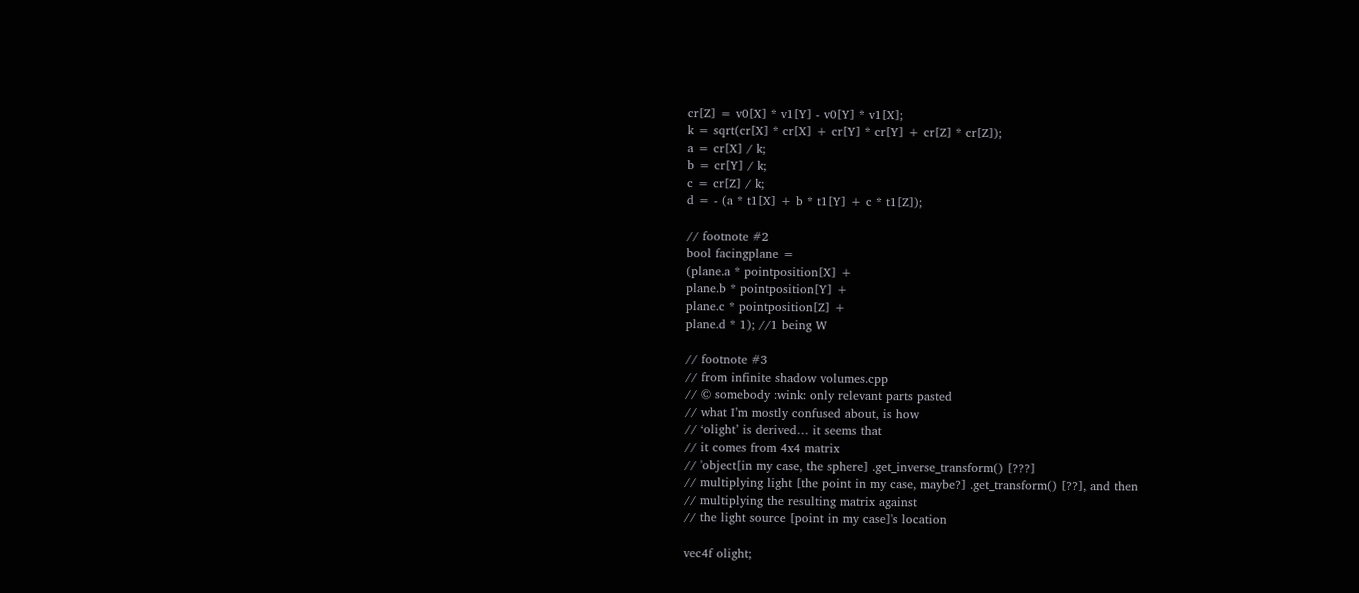cr[Z] = v0[X] * v1[Y] - v0[Y] * v1[X];
k = sqrt(cr[X] * cr[X] + cr[Y] * cr[Y] + cr[Z] * cr[Z]);
a = cr[X] / k;
b = cr[Y] / k;
c = cr[Z] / k;
d = - (a * t1[X] + b * t1[Y] + c * t1[Z]);

// footnote #2
bool facingplane =
(plane.a * pointposition[X] +
plane.b * pointposition[Y] +
plane.c * pointposition[Z] +
plane.d * 1); //1 being W

// footnote #3
// from infinite shadow volumes.cpp
// © somebody :wink: only relevant parts pasted
// what I’m mostly confused about, is how
// ‘olight’ is derived… it seems that
// it comes from 4x4 matrix
// 'object[in my case, the sphere] .get_inverse_transform() [???]
// multiplying light [the point in my case, maybe?] .get_transform() [??], and then
// multiplying the resulting matrix against
// the light source [point in my case]'s location

vec4f olight;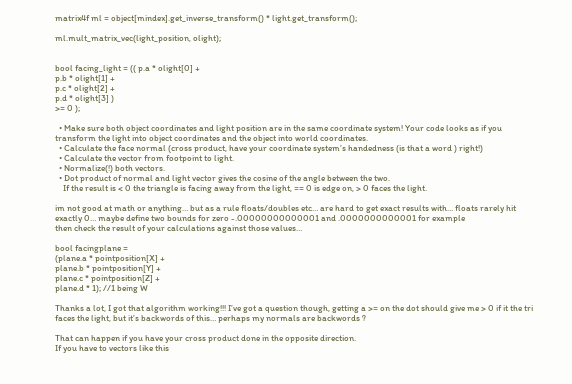matrix4f ml = object[mindex].get_inverse_transform() * light.get_transform();

ml.mult_matrix_vec(light_position, olight);


bool facing_light = (( p.a * olight[0] +
p.b * olight[1] +
p.c * olight[2] +
p.d * olight[3] )
>= 0 );

  • Make sure both object coordinates and light position are in the same coordinate system! Your code looks as if you transform the light into object coordinates and the object into world coordinates.
  • Calculate the face normal (cross product, have your coordinate system’s handedness (is that a word ) right!)
  • Calculate the vector from footpoint to light.
  • Normalize(!) both vectors.
  • Dot product of normal and light vector gives the cosine of the angle between the two.
    If the result is < 0 the triangle is facing away from the light, == 0 is edge on, > 0 faces the light.

im not good at math or anything… but as a rule floats/doubles etc… are hard to get exact results with… floats rarely hit exactly 0… maybe define two bounds for zero -.00000000000001 and .0000000000001 for example
then check the result of your calculations against those values…

bool facingplane =
(plane.a * pointposition[X] +
plane.b * pointposition[Y] +
plane.c * pointposition[Z] +
plane.d * 1); //1 being W

Thanks a lot, I got that algorithm working!!! I’ve got a question though, getting a >= on the dot should give me > 0 if it the tri faces the light, but it’s backwords of this… perhaps my normals are backwords ?

That can happen if you have your cross product done in the opposite direction.
If you have to vectors like this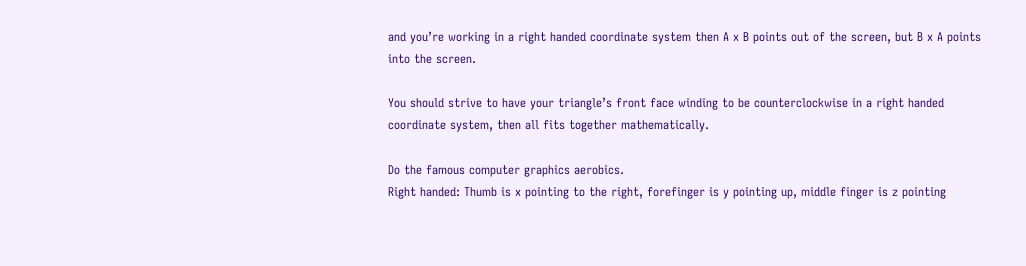and you’re working in a right handed coordinate system then A x B points out of the screen, but B x A points into the screen.

You should strive to have your triangle’s front face winding to be counterclockwise in a right handed coordinate system, then all fits together mathematically.

Do the famous computer graphics aerobics.
Right handed: Thumb is x pointing to the right, forefinger is y pointing up, middle finger is z pointing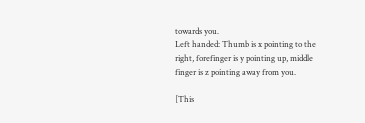towards you.
Left handed: Thumb is x pointing to the right, forefinger is y pointing up, middle finger is z pointing away from you.

[This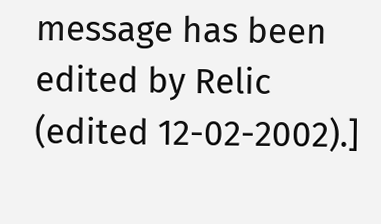message has been edited by Relic (edited 12-02-2002).]